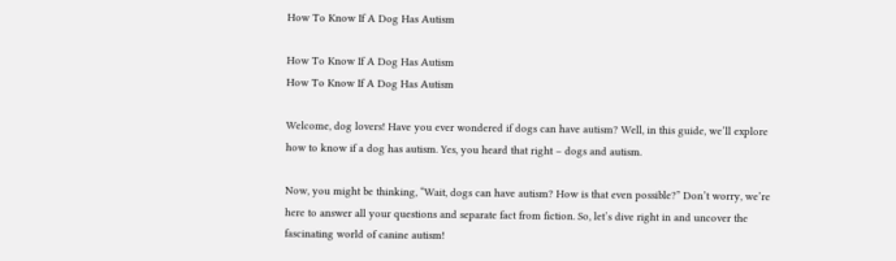How To Know If A Dog Has Autism

How To Know If A Dog Has Autism
How To Know If A Dog Has Autism

Welcome, dog lovers! Have you ever wondered if dogs can have autism? Well, in this guide, we’ll explore how to know if a dog has autism. Yes, you heard that right – dogs and autism.

Now, you might be thinking, “Wait, dogs can have autism? How is that even possible?” Don’t worry, we’re here to answer all your questions and separate fact from fiction. So, let’s dive right in and uncover the fascinating world of canine autism!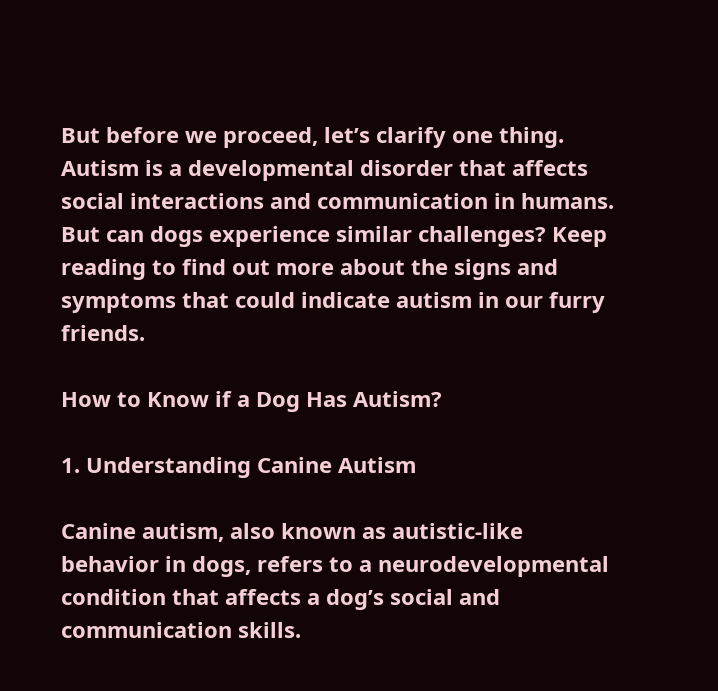But before we proceed, let’s clarify one thing. Autism is a developmental disorder that affects social interactions and communication in humans. But can dogs experience similar challenges? Keep reading to find out more about the signs and symptoms that could indicate autism in our furry friends.

How to Know if a Dog Has Autism?

1. Understanding Canine Autism

Canine autism, also known as autistic-like behavior in dogs, refers to a neurodevelopmental condition that affects a dog’s social and communication skills.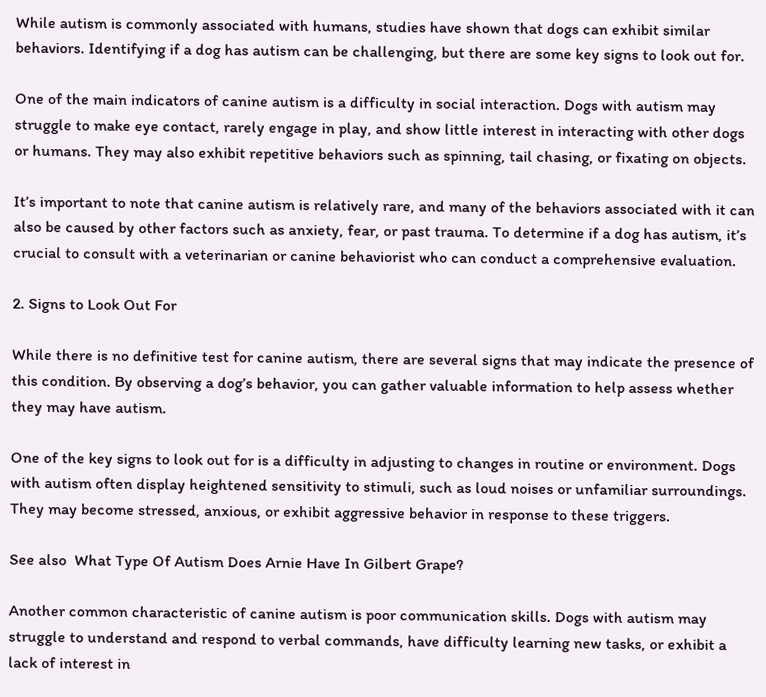While autism is commonly associated with humans, studies have shown that dogs can exhibit similar behaviors. Identifying if a dog has autism can be challenging, but there are some key signs to look out for.

One of the main indicators of canine autism is a difficulty in social interaction. Dogs with autism may struggle to make eye contact, rarely engage in play, and show little interest in interacting with other dogs or humans. They may also exhibit repetitive behaviors such as spinning, tail chasing, or fixating on objects.

It’s important to note that canine autism is relatively rare, and many of the behaviors associated with it can also be caused by other factors such as anxiety, fear, or past trauma. To determine if a dog has autism, it’s crucial to consult with a veterinarian or canine behaviorist who can conduct a comprehensive evaluation.

2. Signs to Look Out For

While there is no definitive test for canine autism, there are several signs that may indicate the presence of this condition. By observing a dog’s behavior, you can gather valuable information to help assess whether they may have autism.

One of the key signs to look out for is a difficulty in adjusting to changes in routine or environment. Dogs with autism often display heightened sensitivity to stimuli, such as loud noises or unfamiliar surroundings. They may become stressed, anxious, or exhibit aggressive behavior in response to these triggers.

See also  What Type Of Autism Does Arnie Have In Gilbert Grape?

Another common characteristic of canine autism is poor communication skills. Dogs with autism may struggle to understand and respond to verbal commands, have difficulty learning new tasks, or exhibit a lack of interest in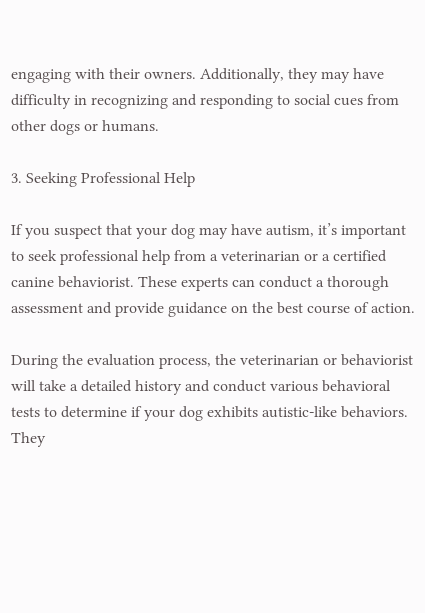engaging with their owners. Additionally, they may have difficulty in recognizing and responding to social cues from other dogs or humans.

3. Seeking Professional Help

If you suspect that your dog may have autism, it’s important to seek professional help from a veterinarian or a certified canine behaviorist. These experts can conduct a thorough assessment and provide guidance on the best course of action.

During the evaluation process, the veterinarian or behaviorist will take a detailed history and conduct various behavioral tests to determine if your dog exhibits autistic-like behaviors. They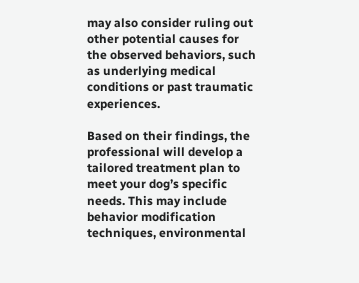may also consider ruling out other potential causes for the observed behaviors, such as underlying medical conditions or past traumatic experiences.

Based on their findings, the professional will develop a tailored treatment plan to meet your dog’s specific needs. This may include behavior modification techniques, environmental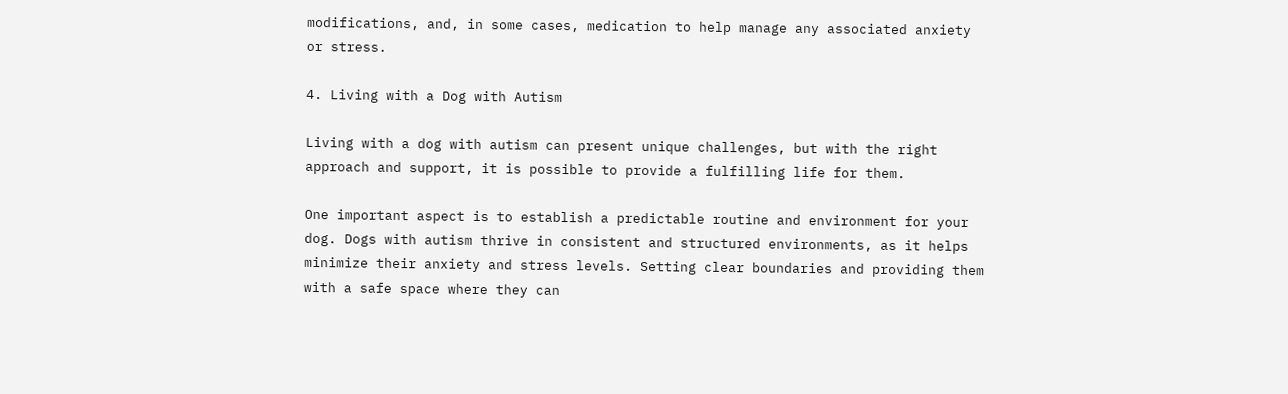modifications, and, in some cases, medication to help manage any associated anxiety or stress.

4. Living with a Dog with Autism

Living with a dog with autism can present unique challenges, but with the right approach and support, it is possible to provide a fulfilling life for them.

One important aspect is to establish a predictable routine and environment for your dog. Dogs with autism thrive in consistent and structured environments, as it helps minimize their anxiety and stress levels. Setting clear boundaries and providing them with a safe space where they can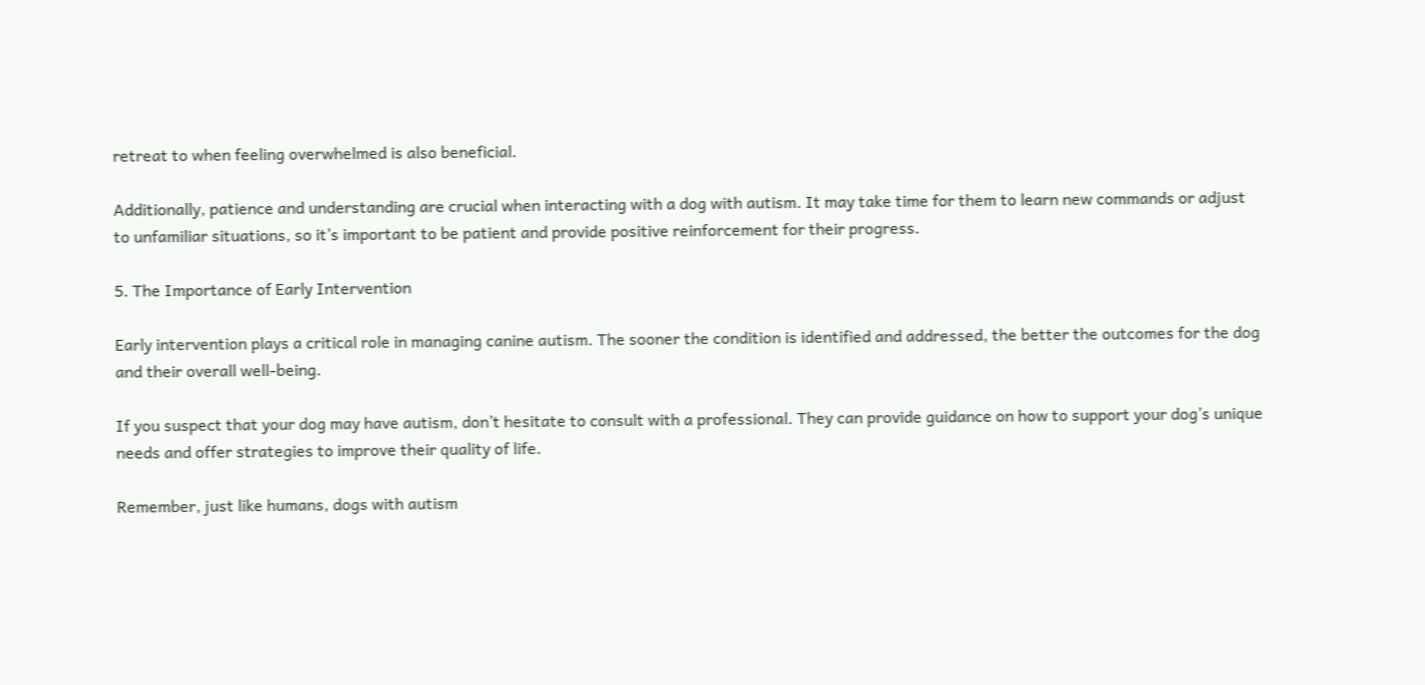retreat to when feeling overwhelmed is also beneficial.

Additionally, patience and understanding are crucial when interacting with a dog with autism. It may take time for them to learn new commands or adjust to unfamiliar situations, so it’s important to be patient and provide positive reinforcement for their progress.

5. The Importance of Early Intervention

Early intervention plays a critical role in managing canine autism. The sooner the condition is identified and addressed, the better the outcomes for the dog and their overall well-being.

If you suspect that your dog may have autism, don’t hesitate to consult with a professional. They can provide guidance on how to support your dog’s unique needs and offer strategies to improve their quality of life.

Remember, just like humans, dogs with autism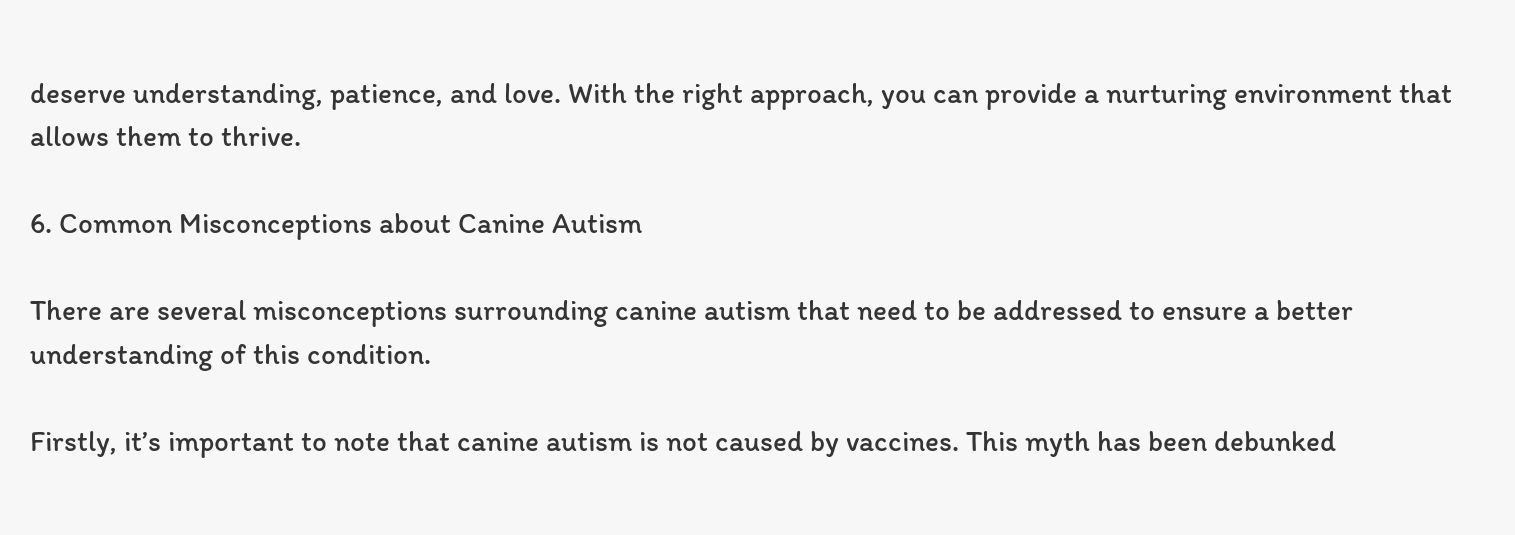deserve understanding, patience, and love. With the right approach, you can provide a nurturing environment that allows them to thrive.

6. Common Misconceptions about Canine Autism

There are several misconceptions surrounding canine autism that need to be addressed to ensure a better understanding of this condition.

Firstly, it’s important to note that canine autism is not caused by vaccines. This myth has been debunked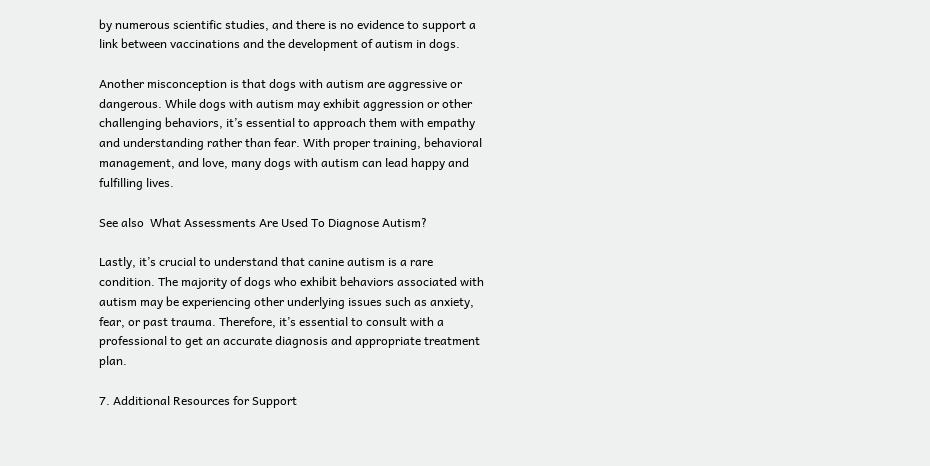by numerous scientific studies, and there is no evidence to support a link between vaccinations and the development of autism in dogs.

Another misconception is that dogs with autism are aggressive or dangerous. While dogs with autism may exhibit aggression or other challenging behaviors, it’s essential to approach them with empathy and understanding rather than fear. With proper training, behavioral management, and love, many dogs with autism can lead happy and fulfilling lives.

See also  What Assessments Are Used To Diagnose Autism?

Lastly, it’s crucial to understand that canine autism is a rare condition. The majority of dogs who exhibit behaviors associated with autism may be experiencing other underlying issues such as anxiety, fear, or past trauma. Therefore, it’s essential to consult with a professional to get an accurate diagnosis and appropriate treatment plan.

7. Additional Resources for Support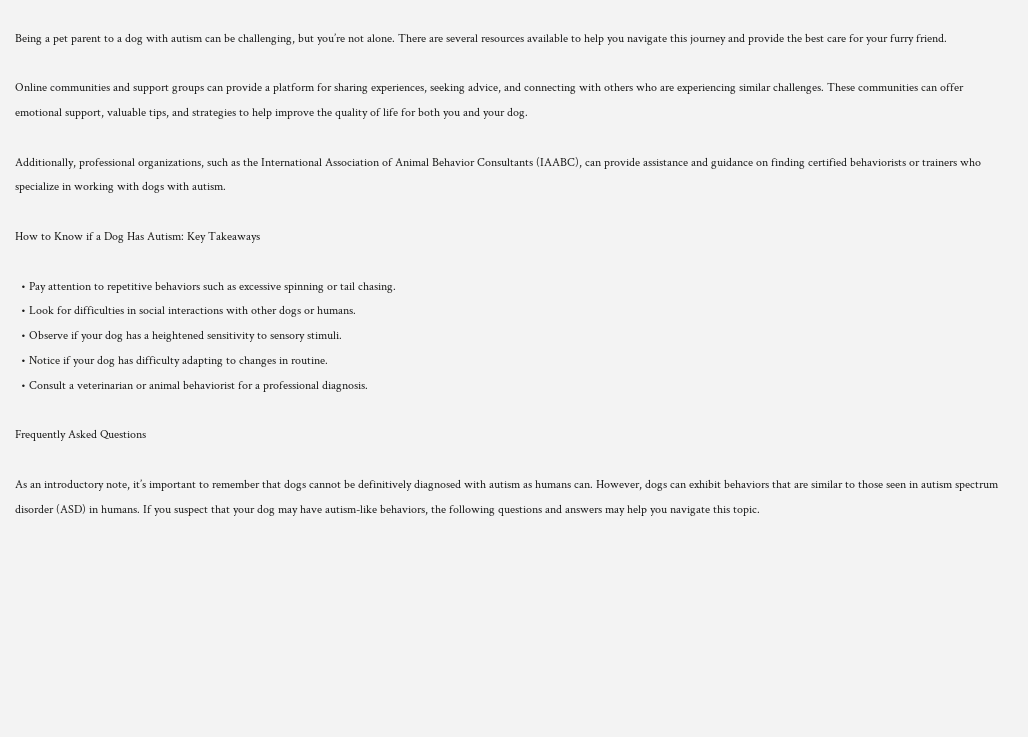Being a pet parent to a dog with autism can be challenging, but you’re not alone. There are several resources available to help you navigate this journey and provide the best care for your furry friend.

Online communities and support groups can provide a platform for sharing experiences, seeking advice, and connecting with others who are experiencing similar challenges. These communities can offer emotional support, valuable tips, and strategies to help improve the quality of life for both you and your dog.

Additionally, professional organizations, such as the International Association of Animal Behavior Consultants (IAABC), can provide assistance and guidance on finding certified behaviorists or trainers who specialize in working with dogs with autism.

How to Know if a Dog Has Autism: Key Takeaways

  • Pay attention to repetitive behaviors such as excessive spinning or tail chasing.
  • Look for difficulties in social interactions with other dogs or humans.
  • Observe if your dog has a heightened sensitivity to sensory stimuli.
  • Notice if your dog has difficulty adapting to changes in routine.
  • Consult a veterinarian or animal behaviorist for a professional diagnosis.

Frequently Asked Questions

As an introductory note, it’s important to remember that dogs cannot be definitively diagnosed with autism as humans can. However, dogs can exhibit behaviors that are similar to those seen in autism spectrum disorder (ASD) in humans. If you suspect that your dog may have autism-like behaviors, the following questions and answers may help you navigate this topic.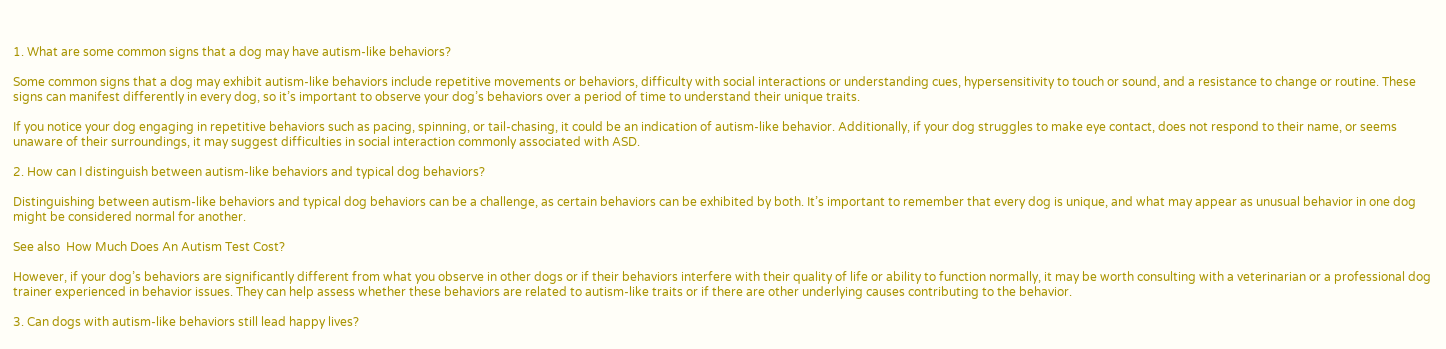1. What are some common signs that a dog may have autism-like behaviors?

Some common signs that a dog may exhibit autism-like behaviors include repetitive movements or behaviors, difficulty with social interactions or understanding cues, hypersensitivity to touch or sound, and a resistance to change or routine. These signs can manifest differently in every dog, so it’s important to observe your dog’s behaviors over a period of time to understand their unique traits.

If you notice your dog engaging in repetitive behaviors such as pacing, spinning, or tail-chasing, it could be an indication of autism-like behavior. Additionally, if your dog struggles to make eye contact, does not respond to their name, or seems unaware of their surroundings, it may suggest difficulties in social interaction commonly associated with ASD.

2. How can I distinguish between autism-like behaviors and typical dog behaviors?

Distinguishing between autism-like behaviors and typical dog behaviors can be a challenge, as certain behaviors can be exhibited by both. It’s important to remember that every dog is unique, and what may appear as unusual behavior in one dog might be considered normal for another.

See also  How Much Does An Autism Test Cost?

However, if your dog’s behaviors are significantly different from what you observe in other dogs or if their behaviors interfere with their quality of life or ability to function normally, it may be worth consulting with a veterinarian or a professional dog trainer experienced in behavior issues. They can help assess whether these behaviors are related to autism-like traits or if there are other underlying causes contributing to the behavior.

3. Can dogs with autism-like behaviors still lead happy lives?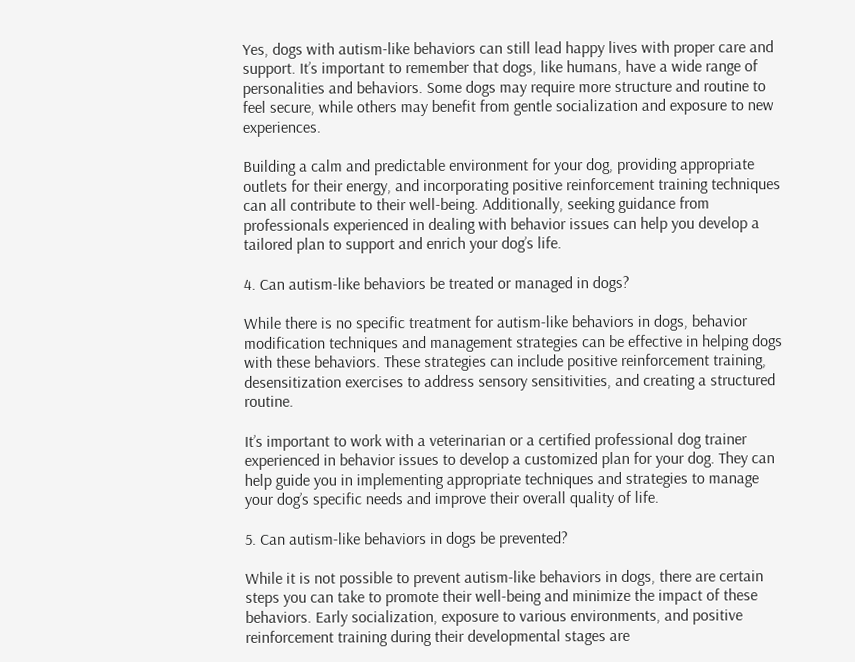Yes, dogs with autism-like behaviors can still lead happy lives with proper care and support. It’s important to remember that dogs, like humans, have a wide range of personalities and behaviors. Some dogs may require more structure and routine to feel secure, while others may benefit from gentle socialization and exposure to new experiences.

Building a calm and predictable environment for your dog, providing appropriate outlets for their energy, and incorporating positive reinforcement training techniques can all contribute to their well-being. Additionally, seeking guidance from professionals experienced in dealing with behavior issues can help you develop a tailored plan to support and enrich your dog’s life.

4. Can autism-like behaviors be treated or managed in dogs?

While there is no specific treatment for autism-like behaviors in dogs, behavior modification techniques and management strategies can be effective in helping dogs with these behaviors. These strategies can include positive reinforcement training, desensitization exercises to address sensory sensitivities, and creating a structured routine.

It’s important to work with a veterinarian or a certified professional dog trainer experienced in behavior issues to develop a customized plan for your dog. They can help guide you in implementing appropriate techniques and strategies to manage your dog’s specific needs and improve their overall quality of life.

5. Can autism-like behaviors in dogs be prevented?

While it is not possible to prevent autism-like behaviors in dogs, there are certain steps you can take to promote their well-being and minimize the impact of these behaviors. Early socialization, exposure to various environments, and positive reinforcement training during their developmental stages are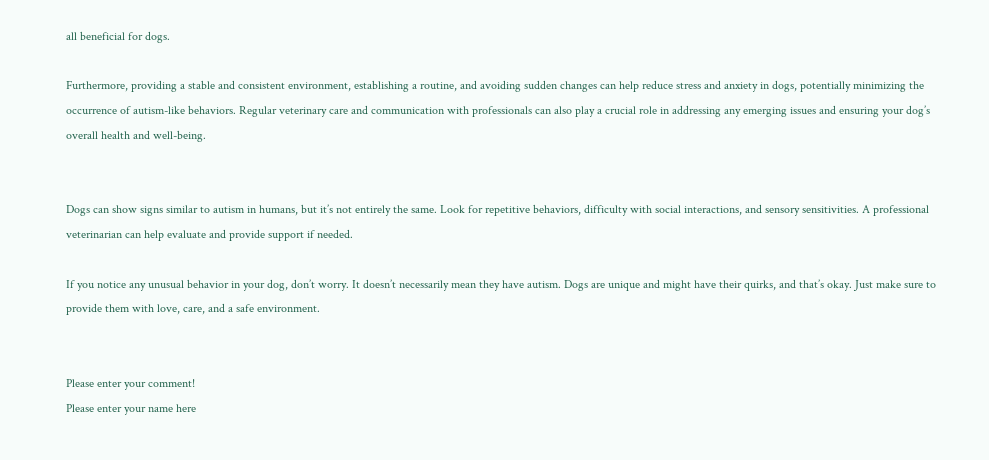all beneficial for dogs.

Furthermore, providing a stable and consistent environment, establishing a routine, and avoiding sudden changes can help reduce stress and anxiety in dogs, potentially minimizing the occurrence of autism-like behaviors. Regular veterinary care and communication with professionals can also play a crucial role in addressing any emerging issues and ensuring your dog’s overall health and well-being.


Dogs can show signs similar to autism in humans, but it’s not entirely the same. Look for repetitive behaviors, difficulty with social interactions, and sensory sensitivities. A professional veterinarian can help evaluate and provide support if needed.

If you notice any unusual behavior in your dog, don’t worry. It doesn’t necessarily mean they have autism. Dogs are unique and might have their quirks, and that’s okay. Just make sure to provide them with love, care, and a safe environment.


Please enter your comment!
Please enter your name here